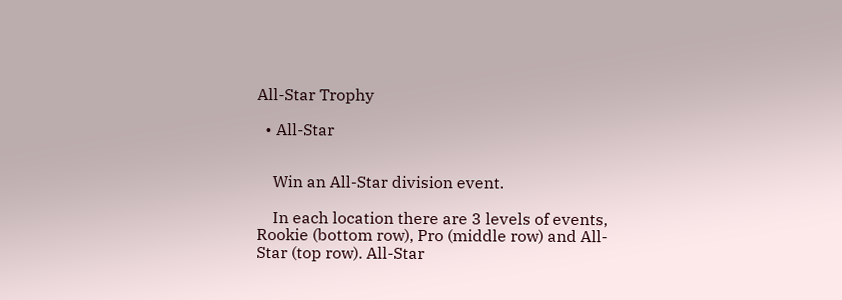All-Star Trophy

  • All-Star


    Win an All-Star division event.

    In each location there are 3 levels of events, Rookie (bottom row), Pro (middle row) and All-Star (top row). All-Star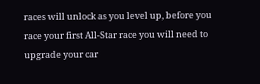races will unlock as you level up, before you race your first All-Star race you will need to upgrade your car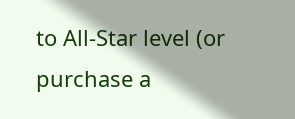to All-Star level (or purchase a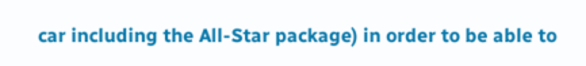car including the All-Star package) in order to be able to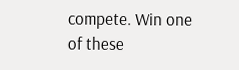compete. Win one of these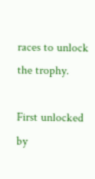races to unlock the trophy.

First unlocked by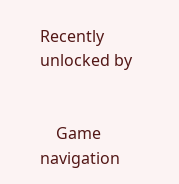Recently unlocked by


    Game navigation